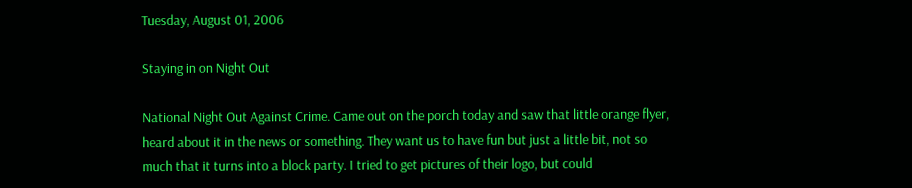Tuesday, August 01, 2006

Staying in on Night Out

National Night Out Against Crime. Came out on the porch today and saw that little orange flyer, heard about it in the news or something. They want us to have fun but just a little bit, not so much that it turns into a block party. I tried to get pictures of their logo, but could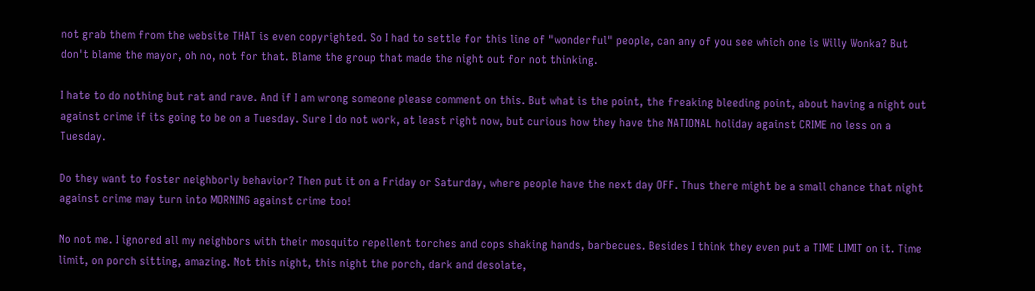not grab them from the website THAT is even copyrighted. So I had to settle for this line of "wonderful" people, can any of you see which one is Willy Wonka? But don't blame the mayor, oh no, not for that. Blame the group that made the night out for not thinking.

I hate to do nothing but rat and rave. And if I am wrong someone please comment on this. But what is the point, the freaking bleeding point, about having a night out against crime if its going to be on a Tuesday. Sure I do not work, at least right now, but curious how they have the NATIONAL holiday against CRIME no less on a Tuesday.

Do they want to foster neighborly behavior? Then put it on a Friday or Saturday, where people have the next day OFF. Thus there might be a small chance that night against crime may turn into MORNING against crime too!

No not me. I ignored all my neighbors with their mosquito repellent torches and cops shaking hands, barbecues. Besides I think they even put a TIME LIMIT on it. Time limit, on porch sitting, amazing. Not this night, this night the porch, dark and desolate,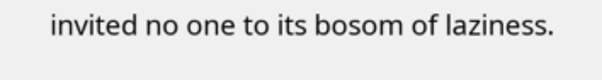invited no one to its bosom of laziness.